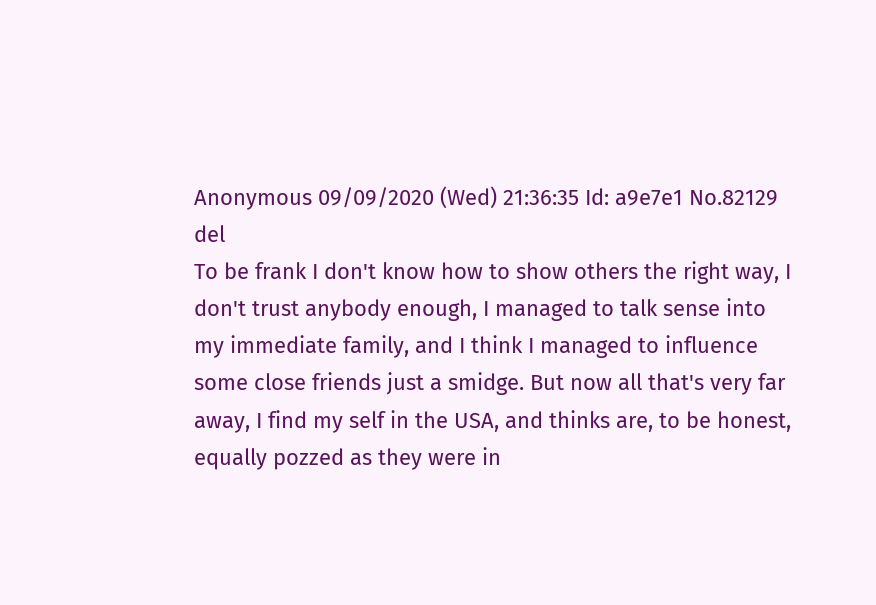Anonymous 09/09/2020 (Wed) 21:36:35 Id: a9e7e1 No.82129 del
To be frank I don't know how to show others the right way, I don't trust anybody enough, I managed to talk sense into my immediate family, and I think I managed to influence some close friends just a smidge. But now all that's very far away, I find my self in the USA, and thinks are, to be honest, equally pozzed as they were in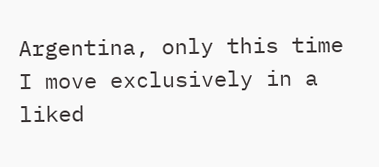Argentina, only this time I move exclusively in a liked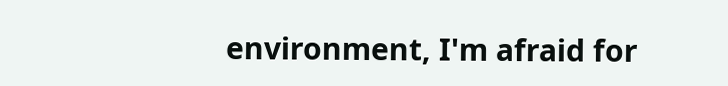environment, I'm afraid for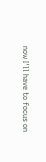now I'll have to focus on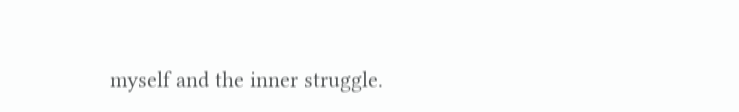myself and the inner struggle.